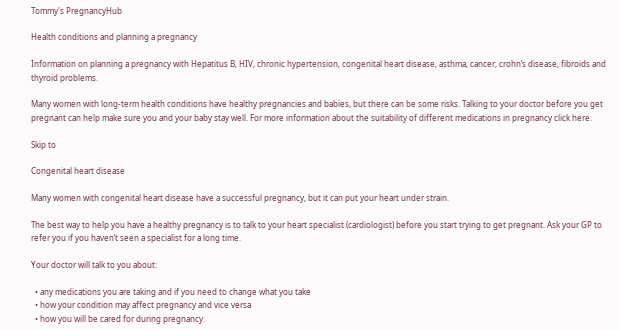Tommy's PregnancyHub

Health conditions and planning a pregnancy

Information on planning a pregnancy with Hepatitus B, HIV, chronic hypertension, congenital heart disease, asthma, cancer, crohn’s disease, fibroids and thyroid problems.

Many women with long-term health conditions have healthy pregnancies and babies, but there can be some risks. Talking to your doctor before you get pregnant can help make sure you and your baby stay well. For more information about the suitability of different medications in pregnancy click here.

Skip to

Congenital heart disease

Many women with congenital heart disease have a successful pregnancy, but it can put your heart under strain.

The best way to help you have a healthy pregnancy is to talk to your heart specialist (cardiologist) before you start trying to get pregnant. Ask your GP to refer you if you haven’t seen a specialist for a long time.

Your doctor will talk to you about:

  • any medications you are taking and if you need to change what you take
  • how your condition may affect pregnancy and vice versa
  • how you will be cared for during pregnancy.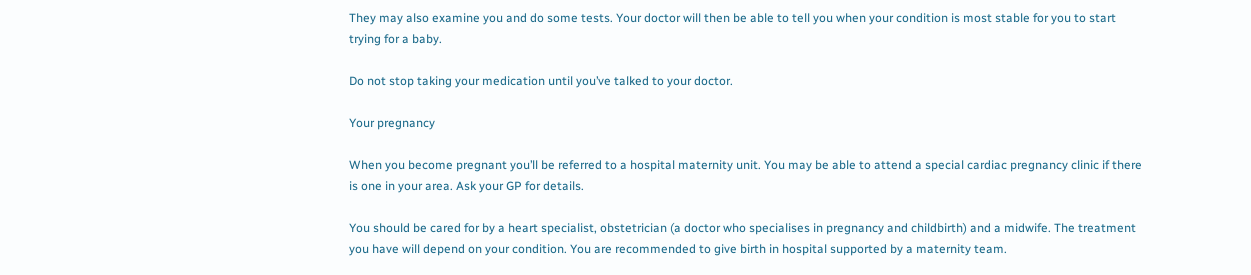They may also examine you and do some tests. Your doctor will then be able to tell you when your condition is most stable for you to start trying for a baby.

Do not stop taking your medication until you’ve talked to your doctor.

Your pregnancy

When you become pregnant you’ll be referred to a hospital maternity unit. You may be able to attend a special cardiac pregnancy clinic if there is one in your area. Ask your GP for details.

You should be cared for by a heart specialist, obstetrician (a doctor who specialises in pregnancy and childbirth) and a midwife. The treatment you have will depend on your condition. You are recommended to give birth in hospital supported by a maternity team.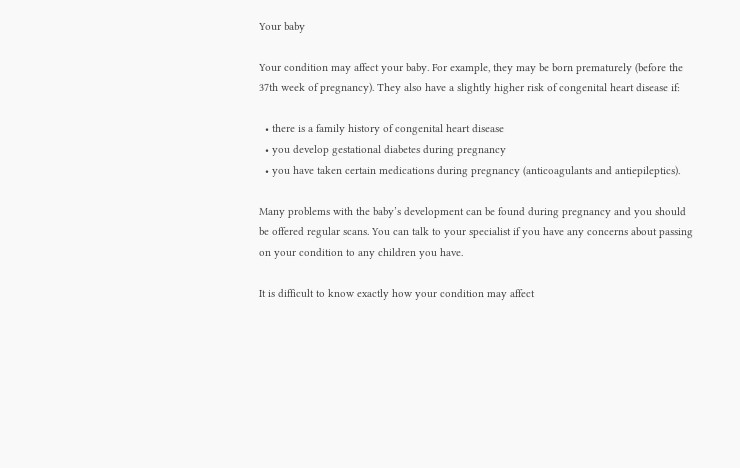Your baby

Your condition may affect your baby. For example, they may be born prematurely (before the 37th week of pregnancy). They also have a slightly higher risk of congenital heart disease if:

  • there is a family history of congenital heart disease
  • you develop gestational diabetes during pregnancy
  • you have taken certain medications during pregnancy (anticoagulants and antiepileptics).

Many problems with the baby’s development can be found during pregnancy and you should be offered regular scans. You can talk to your specialist if you have any concerns about passing on your condition to any children you have.

It is difficult to know exactly how your condition may affect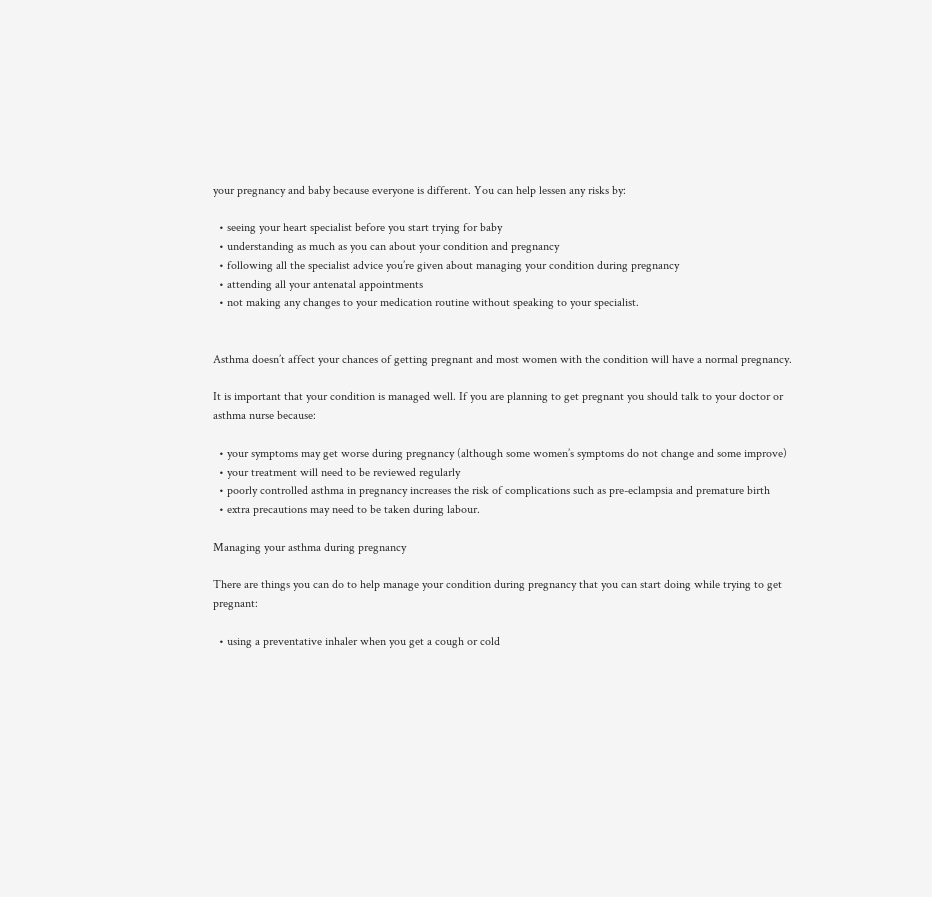your pregnancy and baby because everyone is different. You can help lessen any risks by:

  • seeing your heart specialist before you start trying for baby
  • understanding as much as you can about your condition and pregnancy
  • following all the specialist advice you’re given about managing your condition during pregnancy
  • attending all your antenatal appointments
  • not making any changes to your medication routine without speaking to your specialist.


Asthma doesn’t affect your chances of getting pregnant and most women with the condition will have a normal pregnancy.

It is important that your condition is managed well. If you are planning to get pregnant you should talk to your doctor or asthma nurse because:

  • your symptoms may get worse during pregnancy (although some women’s symptoms do not change and some improve)
  • your treatment will need to be reviewed regularly
  • poorly controlled asthma in pregnancy increases the risk of complications such as pre-eclampsia and premature birth
  • extra precautions may need to be taken during labour.

Managing your asthma during pregnancy

There are things you can do to help manage your condition during pregnancy that you can start doing while trying to get pregnant:

  • using a preventative inhaler when you get a cough or cold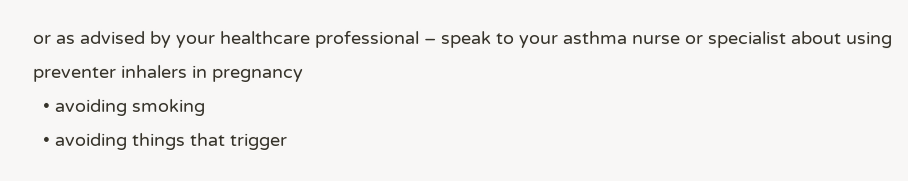or as advised by your healthcare professional – speak to your asthma nurse or specialist about using preventer inhalers in pregnancy
  • avoiding smoking
  • avoiding things that trigger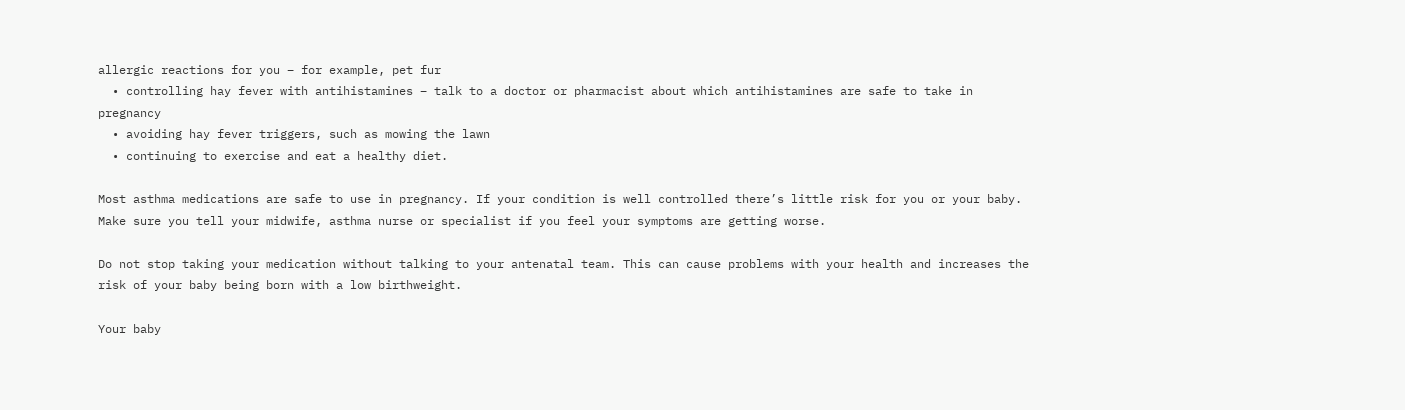allergic reactions for you – for example, pet fur
  • controlling hay fever with antihistamines – talk to a doctor or pharmacist about which antihistamines are safe to take in pregnancy
  • avoiding hay fever triggers, such as mowing the lawn
  • continuing to exercise and eat a healthy diet.

Most asthma medications are safe to use in pregnancy. If your condition is well controlled there’s little risk for you or your baby. Make sure you tell your midwife, asthma nurse or specialist if you feel your symptoms are getting worse.

Do not stop taking your medication without talking to your antenatal team. This can cause problems with your health and increases the risk of your baby being born with a low birthweight.

Your baby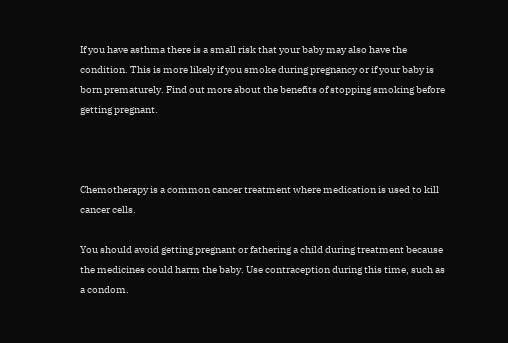If you have asthma there is a small risk that your baby may also have the condition. This is more likely if you smoke during pregnancy or if your baby is born prematurely. Find out more about the benefits of stopping smoking before getting pregnant.



Chemotherapy is a common cancer treatment where medication is used to kill cancer cells.

You should avoid getting pregnant or fathering a child during treatment because the medicines could harm the baby. Use contraception during this time, such as a condom.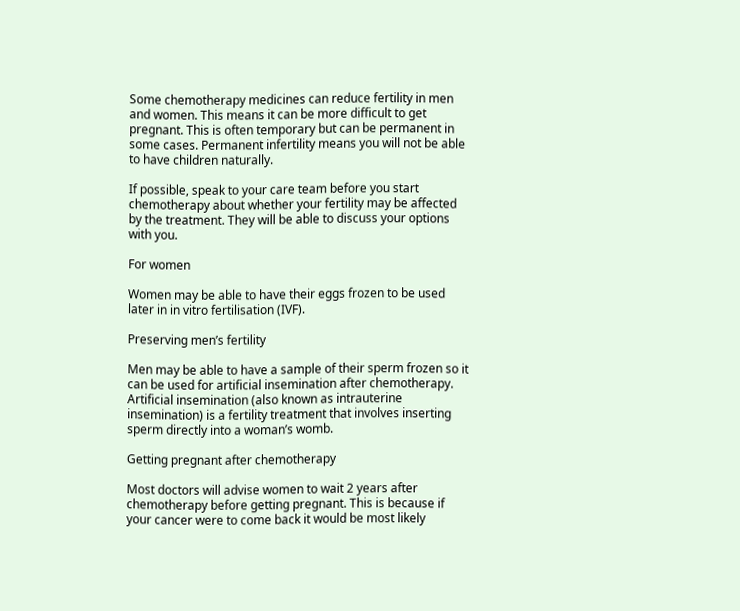Some chemotherapy medicines can reduce fertility in men and women. This means it can be more difficult to get pregnant. This is often temporary but can be permanent in some cases. Permanent infertility means you will not be able to have children naturally.

If possible, speak to your care team before you start chemotherapy about whether your fertility may be affected by the treatment. They will be able to discuss your options with you.

For women

Women may be able to have their eggs frozen to be used later in in vitro fertilisation (IVF).

Preserving men’s fertility

Men may be able to have a sample of their sperm frozen so it can be used for artificial insemination after chemotherapy. Artificial insemination (also known as intrauterine insemination) is a fertility treatment that involves inserting sperm directly into a woman’s womb.

Getting pregnant after chemotherapy

Most doctors will advise women to wait 2 years after chemotherapy before getting pregnant. This is because if your cancer were to come back it would be most likely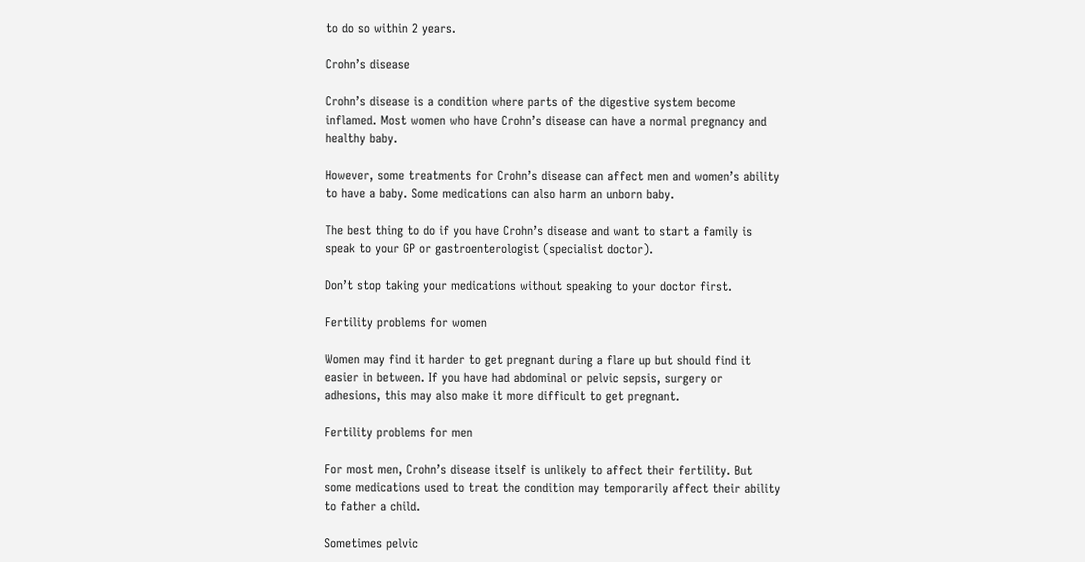to do so within 2 years.

Crohn’s disease

Crohn’s disease is a condition where parts of the digestive system become inflamed. Most women who have Crohn’s disease can have a normal pregnancy and healthy baby.

However, some treatments for Crohn’s disease can affect men and women’s ability to have a baby. Some medications can also harm an unborn baby.

The best thing to do if you have Crohn’s disease and want to start a family is speak to your GP or gastroenterologist (specialist doctor).

Don’t stop taking your medications without speaking to your doctor first.

Fertility problems for women

Women may find it harder to get pregnant during a flare up but should find it easier in between. If you have had abdominal or pelvic sepsis, surgery or adhesions, this may also make it more difficult to get pregnant.

Fertility problems for men

For most men, Crohn’s disease itself is unlikely to affect their fertility. But some medications used to treat the condition may temporarily affect their ability to father a child.

Sometimes pelvic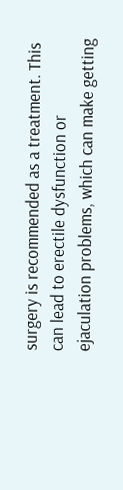surgery is recommended as a treatment. This can lead to erectile dysfunction or ejaculation problems, which can make getting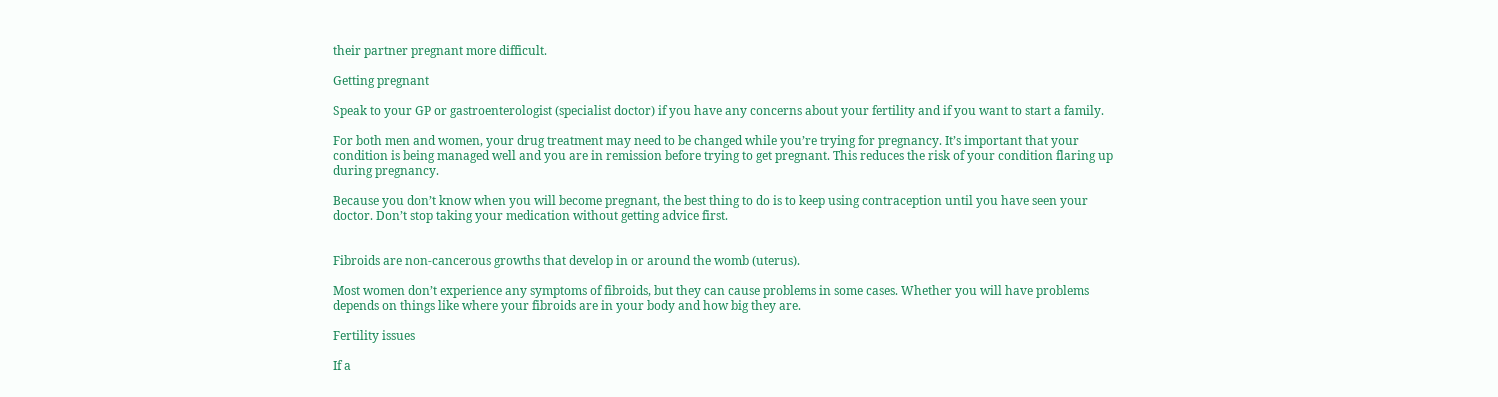their partner pregnant more difficult.

Getting pregnant

Speak to your GP or gastroenterologist (specialist doctor) if you have any concerns about your fertility and if you want to start a family.

For both men and women, your drug treatment may need to be changed while you’re trying for pregnancy. It’s important that your condition is being managed well and you are in remission before trying to get pregnant. This reduces the risk of your condition flaring up during pregnancy.

Because you don’t know when you will become pregnant, the best thing to do is to keep using contraception until you have seen your doctor. Don’t stop taking your medication without getting advice first.


Fibroids are non-cancerous growths that develop in or around the womb (uterus).

Most women don’t experience any symptoms of fibroids, but they can cause problems in some cases. Whether you will have problems depends on things like where your fibroids are in your body and how big they are.

Fertility issues

If a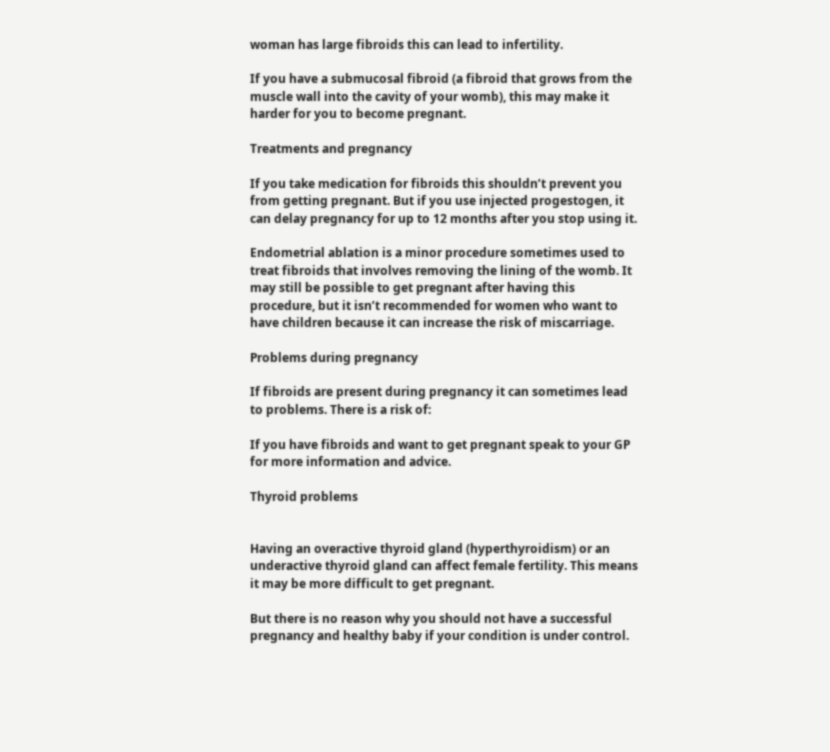woman has large fibroids this can lead to infertility.

If you have a submucosal fibroid (a fibroid that grows from the muscle wall into the cavity of your womb), this may make it harder for you to become pregnant.

Treatments and pregnancy

If you take medication for fibroids this shouldn’t prevent you from getting pregnant. But if you use injected progestogen, it can delay pregnancy for up to 12 months after you stop using it.

Endometrial ablation is a minor procedure sometimes used to treat fibroids that involves removing the lining of the womb. It may still be possible to get pregnant after having this procedure, but it isn’t recommended for women who want to have children because it can increase the risk of miscarriage.

Problems during pregnancy

If fibroids are present during pregnancy it can sometimes lead to problems. There is a risk of:

If you have fibroids and want to get pregnant speak to your GP for more information and advice.

Thyroid problems


Having an overactive thyroid gland (hyperthyroidism) or an underactive thyroid gland can affect female fertility. This means it may be more difficult to get pregnant.

But there is no reason why you should not have a successful pregnancy and healthy baby if your condition is under control.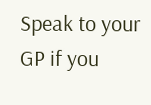Speak to your GP if you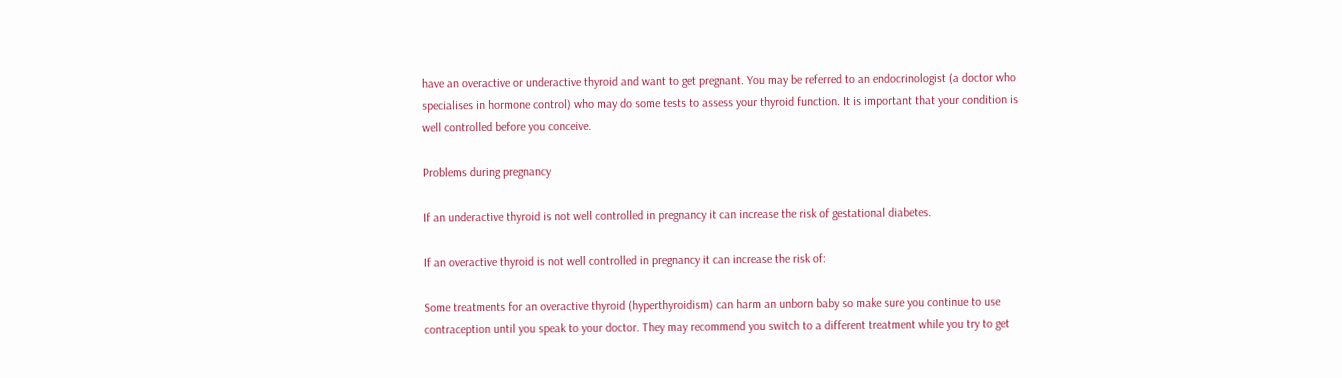have an overactive or underactive thyroid and want to get pregnant. You may be referred to an endocrinologist (a doctor who specialises in hormone control) who may do some tests to assess your thyroid function. It is important that your condition is well controlled before you conceive.

Problems during pregnancy

If an underactive thyroid is not well controlled in pregnancy it can increase the risk of gestational diabetes.

If an overactive thyroid is not well controlled in pregnancy it can increase the risk of:

Some treatments for an overactive thyroid (hyperthyroidism) can harm an unborn baby so make sure you continue to use contraception until you speak to your doctor. They may recommend you switch to a different treatment while you try to get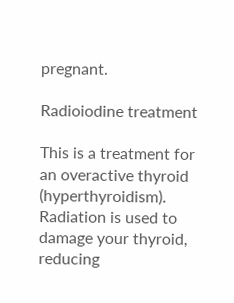pregnant.

Radioiodine treatment

This is a treatment for an overactive thyroid (hyperthyroidism). Radiation is used to damage your thyroid, reducing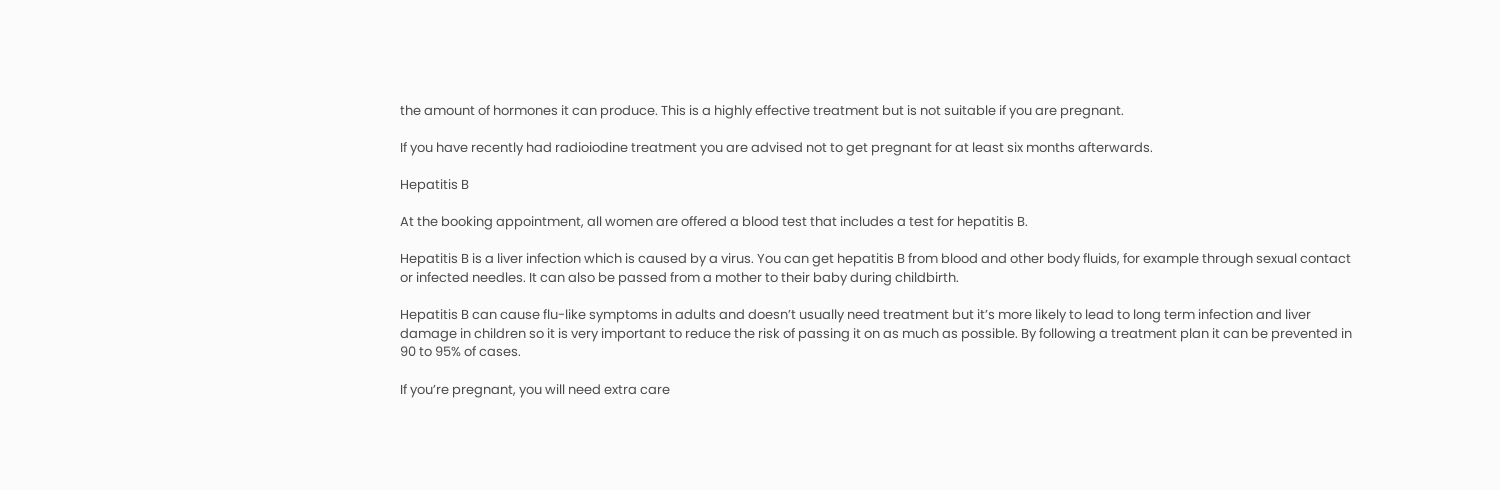the amount of hormones it can produce. This is a highly effective treatment but is not suitable if you are pregnant.

If you have recently had radioiodine treatment you are advised not to get pregnant for at least six months afterwards.

Hepatitis B

At the booking appointment, all women are offered a blood test that includes a test for hepatitis B.

Hepatitis B is a liver infection which is caused by a virus. You can get hepatitis B from blood and other body fluids, for example through sexual contact or infected needles. It can also be passed from a mother to their baby during childbirth.

Hepatitis B can cause flu-like symptoms in adults and doesn’t usually need treatment but it’s more likely to lead to long term infection and liver damage in children so it is very important to reduce the risk of passing it on as much as possible. By following a treatment plan it can be prevented in 90 to 95% of cases.

If you’re pregnant, you will need extra care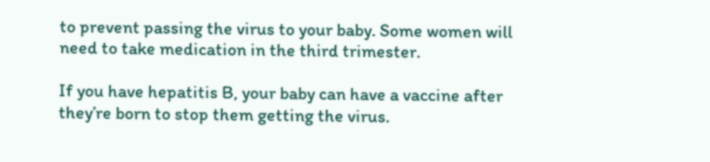to prevent passing the virus to your baby. Some women will need to take medication in the third trimester.

If you have hepatitis B, your baby can have a vaccine after they’re born to stop them getting the virus.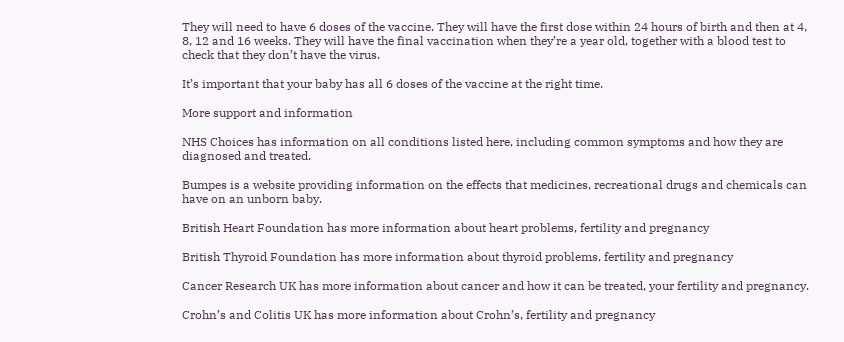They will need to have 6 doses of the vaccine. They will have the first dose within 24 hours of birth and then at 4, 8, 12 and 16 weeks. They will have the final vaccination when they’re a year old, together with a blood test to check that they don’t have the virus.

It’s important that your baby has all 6 doses of the vaccine at the right time.

More support and information

NHS Choices has information on all conditions listed here, including common symptoms and how they are diagnosed and treated.

Bumpes is a website providing information on the effects that medicines, recreational drugs and chemicals can have on an unborn baby.

British Heart Foundation has more information about heart problems, fertility and pregnancy

British Thyroid Foundation has more information about thyroid problems, fertility and pregnancy

Cancer Research UK has more information about cancer and how it can be treated, your fertility and pregnancy.

Crohn’s and Colitis UK has more information about Crohn’s, fertility and pregnancy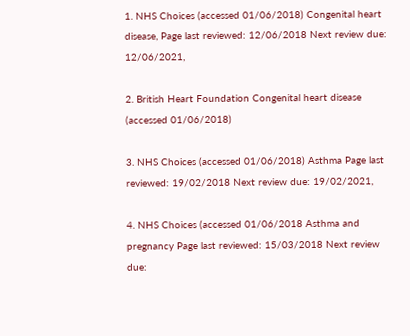1. NHS Choices (accessed 01/06/2018) Congenital heart disease, Page last reviewed: 12/06/2018 Next review due: 12/06/2021,

2. British Heart Foundation Congenital heart disease (accessed 01/06/2018)

3. NHS Choices (accessed 01/06/2018) Asthma Page last reviewed: 19/02/2018 Next review due: 19/02/2021,

4. NHS Choices (accessed 01/06/2018 Asthma and pregnancy Page last reviewed: 15/03/2018 Next review due: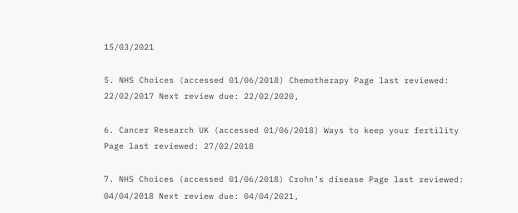15/03/2021

5. NHS Choices (accessed 01/06/2018) Chemotherapy Page last reviewed: 22/02/2017 Next review due: 22/02/2020,

6. Cancer Research UK (accessed 01/06/2018) Ways to keep your fertility Page last reviewed: 27/02/2018

7. NHS Choices (accessed 01/06/2018) Crohn’s disease Page last reviewed: 04/04/2018 Next review due: 04/04/2021,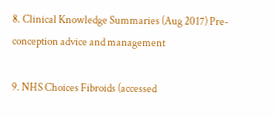8. Clinical Knowledge Summaries (Aug 2017) Pre-conception advice and management

9. NHS Choices Fibroids (accessed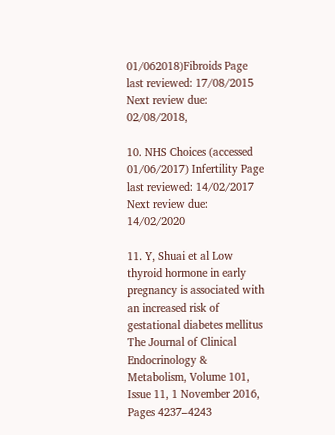01/062018)Fibroids Page last reviewed: 17/08/2015 Next review due: 02/08/2018,

10. NHS Choices (accessed 01/06/2017) Infertility Page last reviewed: 14/02/2017 Next review due: 14/02/2020

11. Y, Shuai et al Low thyroid hormone in early pregnancy is associated with an increased risk of gestational diabetes mellitus The Journal of Clinical Endocrinology & Metabolism, Volume 101, Issue 11, 1 November 2016, Pages 4237–4243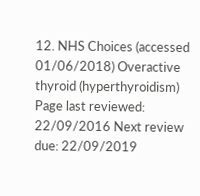12. NHS Choices (accessed 01/06/2018) Overactive thyroid (hyperthyroidism) Page last reviewed: 22/09/2016 Next review due: 22/09/2019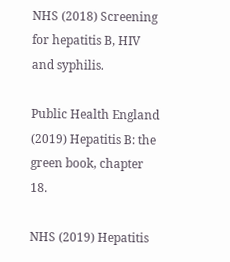NHS (2018) Screening for hepatitis B, HIV and syphilis.

Public Health England (2019) Hepatitis B: the green book, chapter 18.

NHS (2019) Hepatitis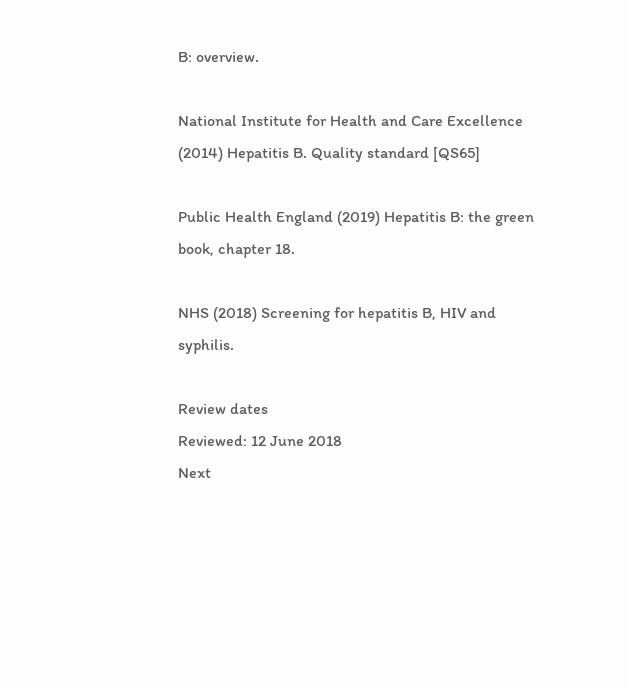B: overview.

National Institute for Health and Care Excellence (2014) Hepatitis B. Quality standard [QS65]

Public Health England (2019) Hepatitis B: the green book, chapter 18.

NHS (2018) Screening for hepatitis B, HIV and syphilis.

Review dates
Reviewed: 12 June 2018
Next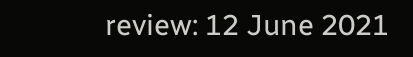review: 12 June 2021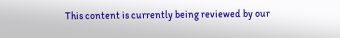This content is currently being reviewed by our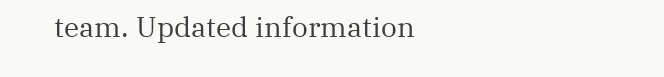team. Updated information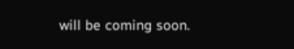will be coming soon.